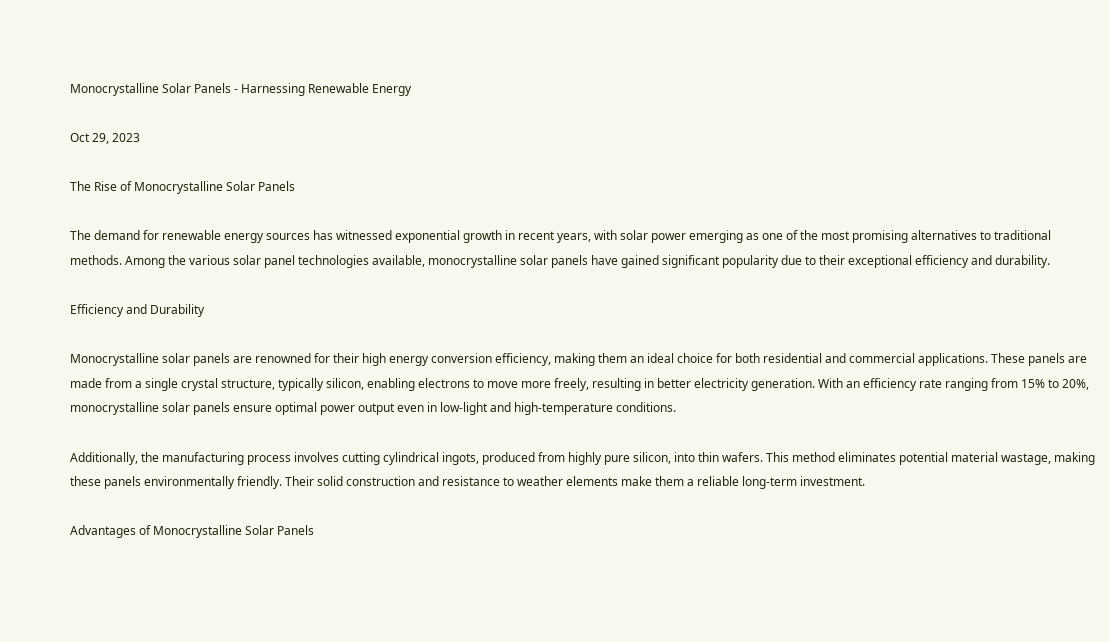Monocrystalline Solar Panels - Harnessing Renewable Energy

Oct 29, 2023

The Rise of Monocrystalline Solar Panels

The demand for renewable energy sources has witnessed exponential growth in recent years, with solar power emerging as one of the most promising alternatives to traditional methods. Among the various solar panel technologies available, monocrystalline solar panels have gained significant popularity due to their exceptional efficiency and durability.

Efficiency and Durability

Monocrystalline solar panels are renowned for their high energy conversion efficiency, making them an ideal choice for both residential and commercial applications. These panels are made from a single crystal structure, typically silicon, enabling electrons to move more freely, resulting in better electricity generation. With an efficiency rate ranging from 15% to 20%, monocrystalline solar panels ensure optimal power output even in low-light and high-temperature conditions.

Additionally, the manufacturing process involves cutting cylindrical ingots, produced from highly pure silicon, into thin wafers. This method eliminates potential material wastage, making these panels environmentally friendly. Their solid construction and resistance to weather elements make them a reliable long-term investment.

Advantages of Monocrystalline Solar Panels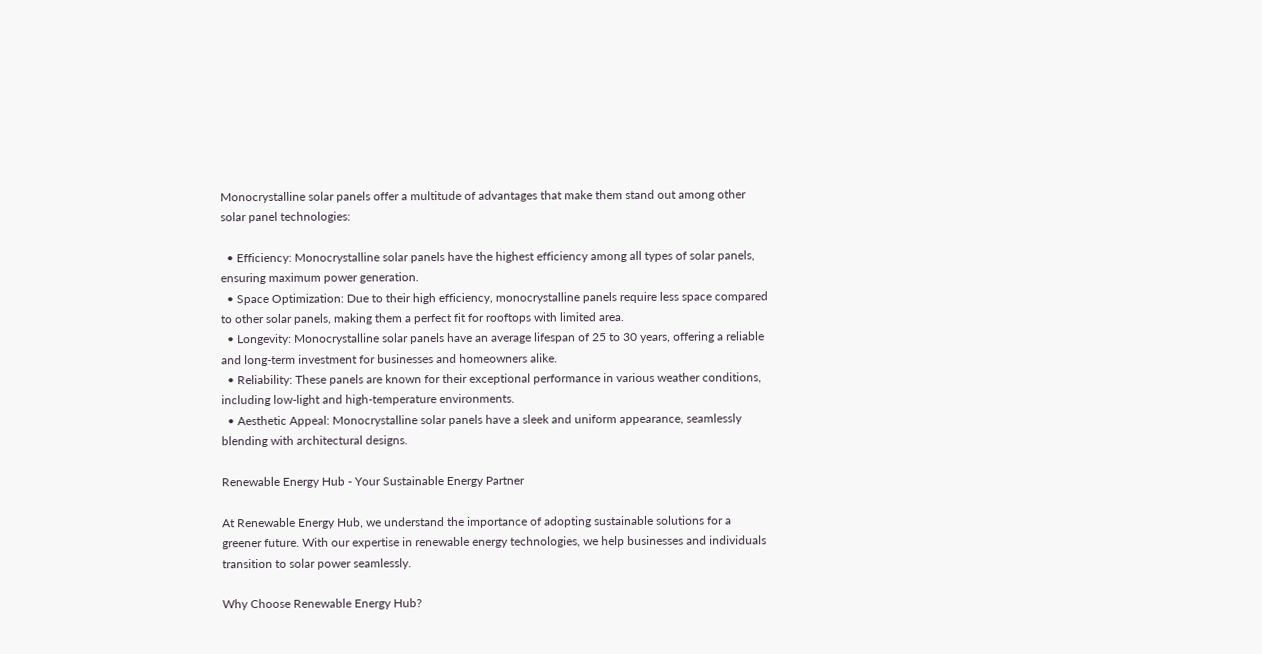Monocrystalline solar panels offer a multitude of advantages that make them stand out among other solar panel technologies:

  • Efficiency: Monocrystalline solar panels have the highest efficiency among all types of solar panels, ensuring maximum power generation.
  • Space Optimization: Due to their high efficiency, monocrystalline panels require less space compared to other solar panels, making them a perfect fit for rooftops with limited area.
  • Longevity: Monocrystalline solar panels have an average lifespan of 25 to 30 years, offering a reliable and long-term investment for businesses and homeowners alike.
  • Reliability: These panels are known for their exceptional performance in various weather conditions, including low-light and high-temperature environments.
  • Aesthetic Appeal: Monocrystalline solar panels have a sleek and uniform appearance, seamlessly blending with architectural designs.

Renewable Energy Hub - Your Sustainable Energy Partner

At Renewable Energy Hub, we understand the importance of adopting sustainable solutions for a greener future. With our expertise in renewable energy technologies, we help businesses and individuals transition to solar power seamlessly.

Why Choose Renewable Energy Hub?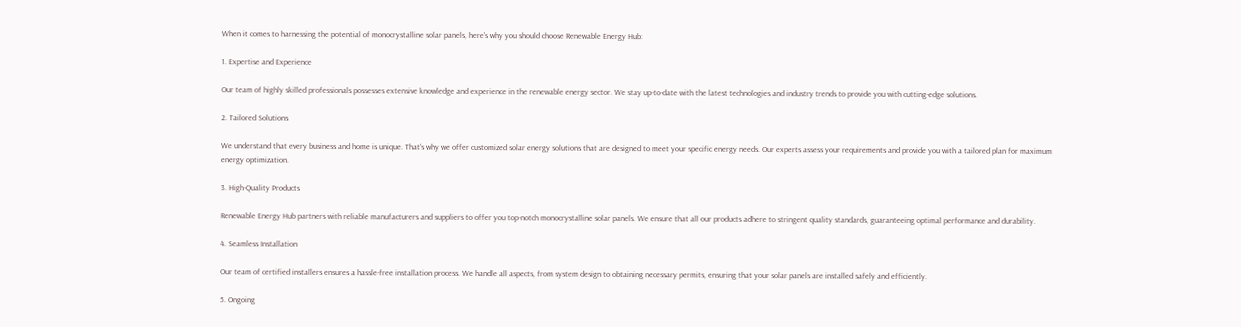When it comes to harnessing the potential of monocrystalline solar panels, here's why you should choose Renewable Energy Hub:

1. Expertise and Experience

Our team of highly skilled professionals possesses extensive knowledge and experience in the renewable energy sector. We stay up-to-date with the latest technologies and industry trends to provide you with cutting-edge solutions.

2. Tailored Solutions

We understand that every business and home is unique. That's why we offer customized solar energy solutions that are designed to meet your specific energy needs. Our experts assess your requirements and provide you with a tailored plan for maximum energy optimization.

3. High-Quality Products

Renewable Energy Hub partners with reliable manufacturers and suppliers to offer you top-notch monocrystalline solar panels. We ensure that all our products adhere to stringent quality standards, guaranteeing optimal performance and durability.

4. Seamless Installation

Our team of certified installers ensures a hassle-free installation process. We handle all aspects, from system design to obtaining necessary permits, ensuring that your solar panels are installed safely and efficiently.

5. Ongoing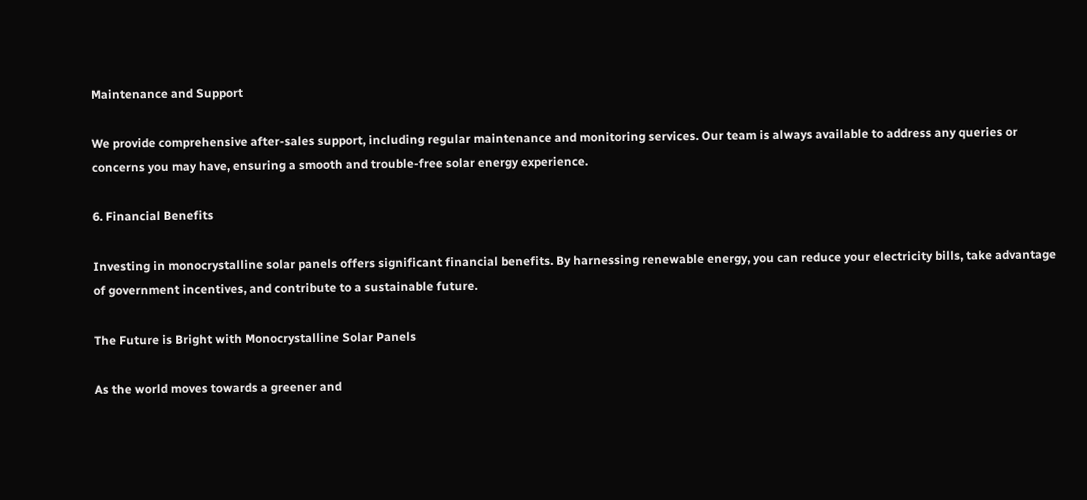Maintenance and Support

We provide comprehensive after-sales support, including regular maintenance and monitoring services. Our team is always available to address any queries or concerns you may have, ensuring a smooth and trouble-free solar energy experience.

6. Financial Benefits

Investing in monocrystalline solar panels offers significant financial benefits. By harnessing renewable energy, you can reduce your electricity bills, take advantage of government incentives, and contribute to a sustainable future.

The Future is Bright with Monocrystalline Solar Panels

As the world moves towards a greener and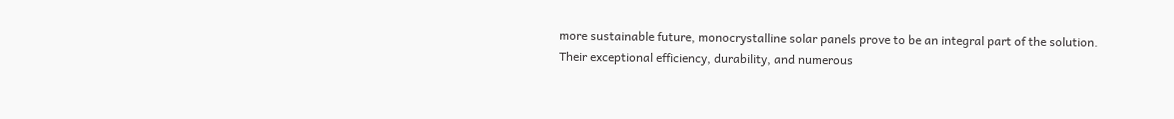more sustainable future, monocrystalline solar panels prove to be an integral part of the solution. Their exceptional efficiency, durability, and numerous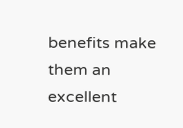benefits make them an excellent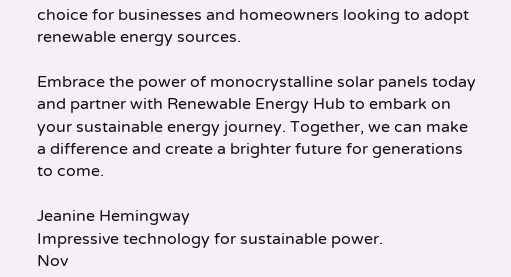choice for businesses and homeowners looking to adopt renewable energy sources.

Embrace the power of monocrystalline solar panels today and partner with Renewable Energy Hub to embark on your sustainable energy journey. Together, we can make a difference and create a brighter future for generations to come.

Jeanine Hemingway
Impressive technology for sustainable power.
Nov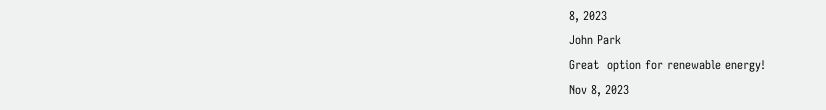8, 2023
John Park
Great  option for renewable energy!
Nov 8, 2023